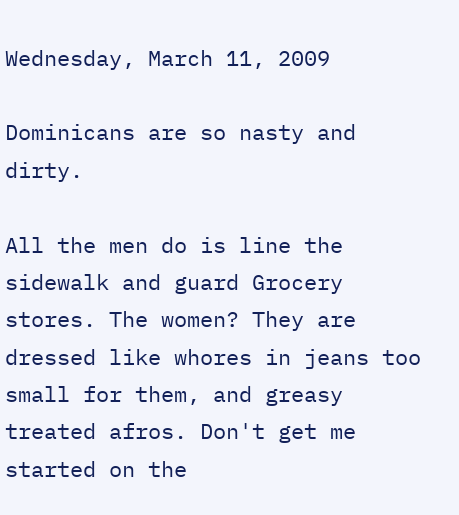Wednesday, March 11, 2009

Dominicans are so nasty and dirty.

All the men do is line the sidewalk and guard Grocery stores. The women? They are dressed like whores in jeans too small for them, and greasy treated afros. Don't get me started on the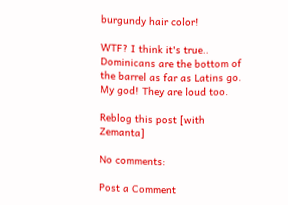burgundy hair color!

WTF? I think it's true.. Dominicans are the bottom of the barrel as far as Latins go. My god! They are loud too.

Reblog this post [with Zemanta]

No comments:

Post a Comment